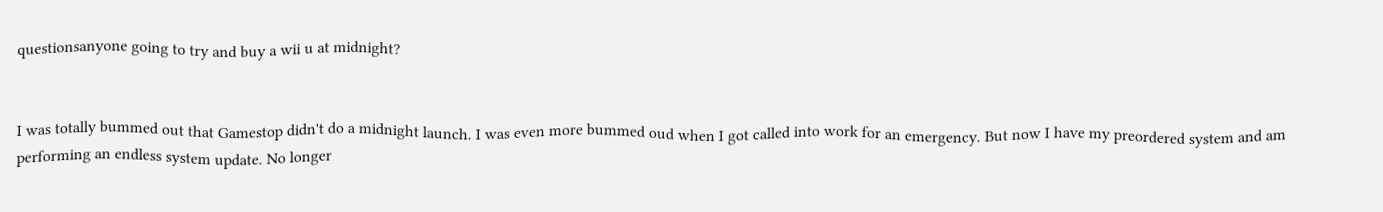questionsanyone going to try and buy a wii u at midnight?


I was totally bummed out that Gamestop didn't do a midnight launch. I was even more bummed oud when I got called into work for an emergency. But now I have my preordered system and am performing an endless system update. No longer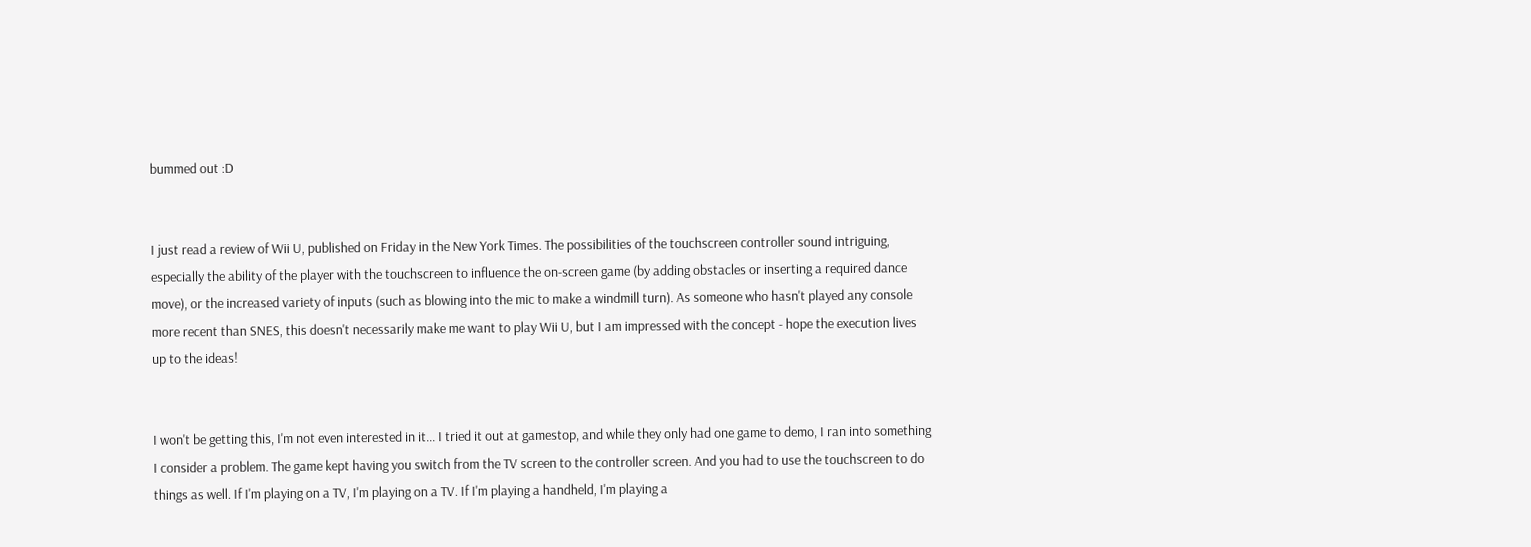bummed out :D


I just read a review of Wii U, published on Friday in the New York Times. The possibilities of the touchscreen controller sound intriguing, especially the ability of the player with the touchscreen to influence the on-screen game (by adding obstacles or inserting a required dance move), or the increased variety of inputs (such as blowing into the mic to make a windmill turn). As someone who hasn't played any console more recent than SNES, this doesn't necessarily make me want to play Wii U, but I am impressed with the concept - hope the execution lives up to the ideas!


I won't be getting this, I'm not even interested in it... I tried it out at gamestop, and while they only had one game to demo, I ran into something I consider a problem. The game kept having you switch from the TV screen to the controller screen. And you had to use the touchscreen to do things as well. If I'm playing on a TV, I'm playing on a TV. If I'm playing a handheld, I'm playing a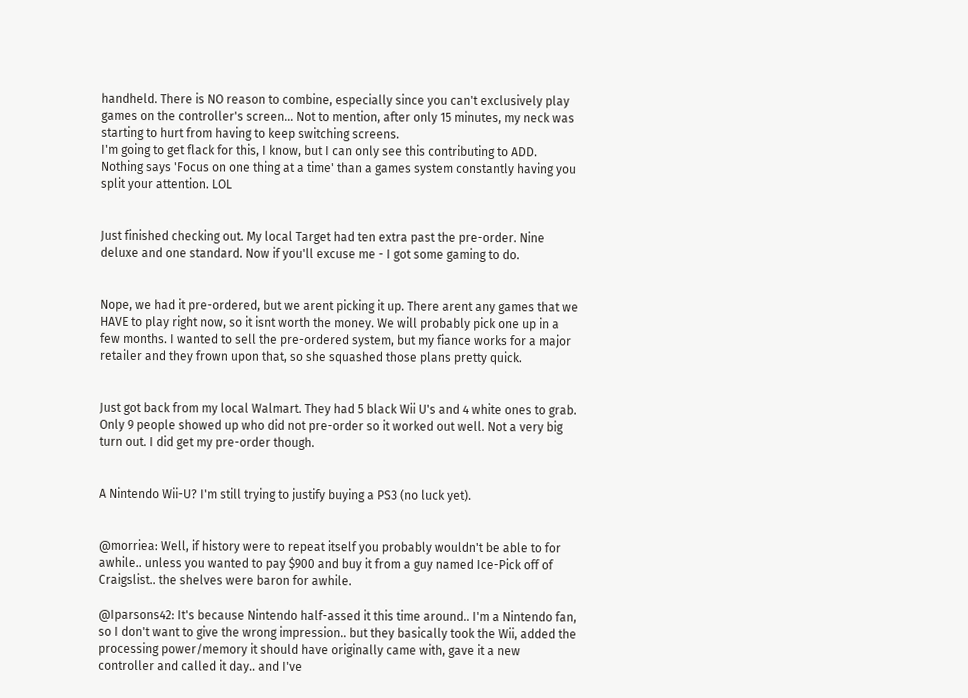handheld. There is NO reason to combine, especially since you can't exclusively play games on the controller's screen... Not to mention, after only 15 minutes, my neck was starting to hurt from having to keep switching screens.
I'm going to get flack for this, I know, but I can only see this contributing to ADD. Nothing says 'Focus on one thing at a time' than a games system constantly having you split your attention. LOL


Just finished checking out. My local Target had ten extra past the pre-order. Nine deluxe and one standard. Now if you'll excuse me - I got some gaming to do.


Nope, we had it pre-ordered, but we arent picking it up. There arent any games that we HAVE to play right now, so it isnt worth the money. We will probably pick one up in a few months. I wanted to sell the pre-ordered system, but my fiance works for a major retailer and they frown upon that, so she squashed those plans pretty quick.


Just got back from my local Walmart. They had 5 black Wii U's and 4 white ones to grab. Only 9 people showed up who did not pre-order so it worked out well. Not a very big turn out. I did get my pre-order though.


A Nintendo Wii-U? I'm still trying to justify buying a PS3 (no luck yet).


@morriea: Well, if history were to repeat itself you probably wouldn't be able to for awhile.. unless you wanted to pay $900 and buy it from a guy named Ice-Pick off of Craigslist.. the shelves were baron for awhile.

@Iparsons42: It's because Nintendo half-assed it this time around.. I'm a Nintendo fan, so I don't want to give the wrong impression.. but they basically took the Wii, added the processing power/memory it should have originally came with, gave it a new controller and called it day.. and I've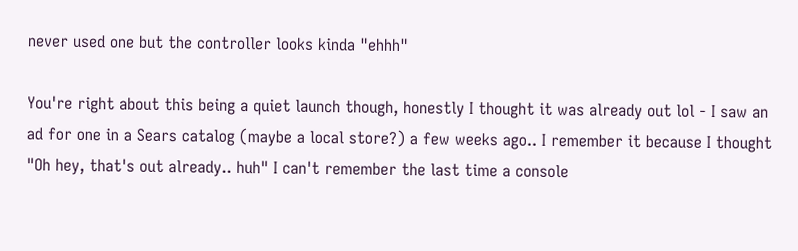never used one but the controller looks kinda "ehhh"

You're right about this being a quiet launch though, honestly I thought it was already out lol - I saw an ad for one in a Sears catalog (maybe a local store?) a few weeks ago.. I remember it because I thought "Oh hey, that's out already.. huh" I can't remember the last time a console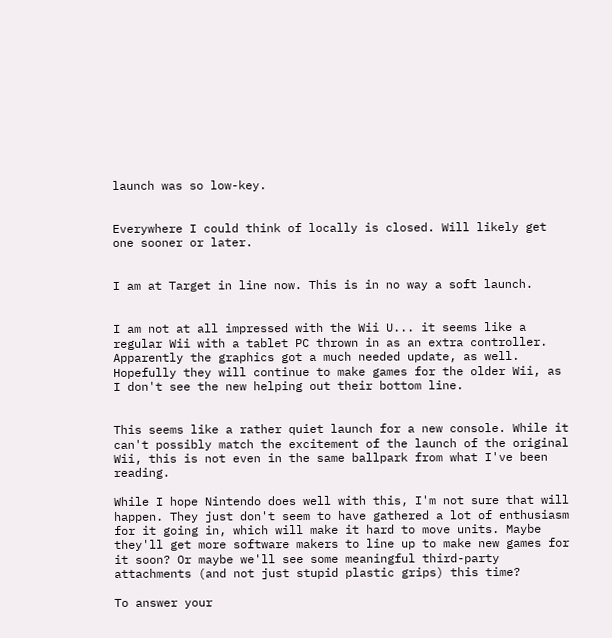launch was so low-key.


Everywhere I could think of locally is closed. Will likely get one sooner or later.


I am at Target in line now. This is in no way a soft launch.


I am not at all impressed with the Wii U... it seems like a regular Wii with a tablet PC thrown in as an extra controller. Apparently the graphics got a much needed update, as well. Hopefully they will continue to make games for the older Wii, as I don't see the new helping out their bottom line.


This seems like a rather quiet launch for a new console. While it can't possibly match the excitement of the launch of the original Wii, this is not even in the same ballpark from what I've been reading.

While I hope Nintendo does well with this, I'm not sure that will happen. They just don't seem to have gathered a lot of enthusiasm for it going in, which will make it hard to move units. Maybe they'll get more software makers to line up to make new games for it soon? Or maybe we'll see some meaningful third-party attachments (and not just stupid plastic grips) this time?

To answer your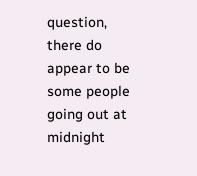question, there do appear to be some people going out at midnight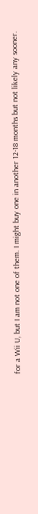for a Wii U, but I am not one of them. I might buy one in another 12-18 months but not likely any sooner.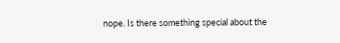nope. Is there something special about the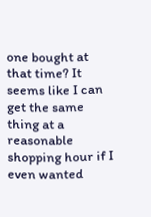one bought at that time? It seems like I can get the same thing at a reasonable shopping hour if I even wanted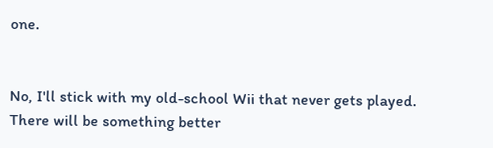one.


No, I'll stick with my old-school Wii that never gets played. There will be something better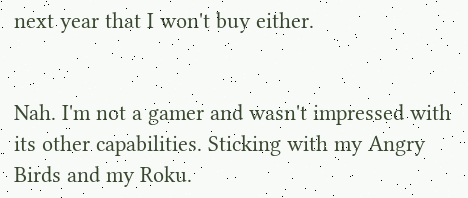next year that I won't buy either.


Nah. I'm not a gamer and wasn't impressed with its other capabilities. Sticking with my Angry Birds and my Roku.